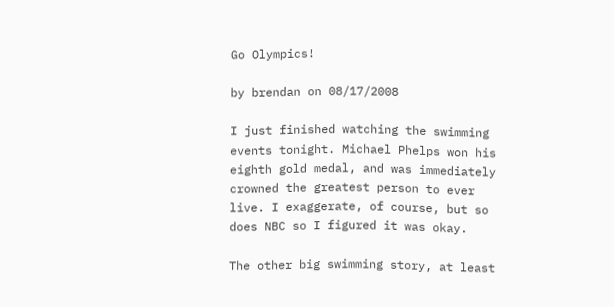Go Olympics!

by brendan on 08/17/2008

I just finished watching the swimming events tonight. Michael Phelps won his eighth gold medal, and was immediately crowned the greatest person to ever live. I exaggerate, of course, but so does NBC so I figured it was okay.

The other big swimming story, at least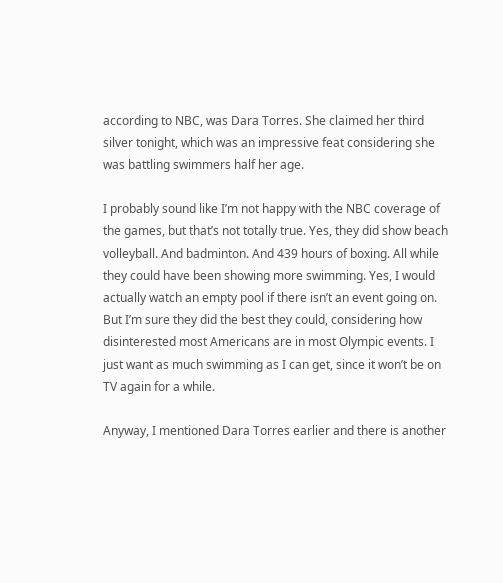according to NBC, was Dara Torres. She claimed her third silver tonight, which was an impressive feat considering she was battling swimmers half her age.

I probably sound like I’m not happy with the NBC coverage of the games, but that’s not totally true. Yes, they did show beach volleyball. And badminton. And 439 hours of boxing. All while they could have been showing more swimming. Yes, I would actually watch an empty pool if there isn’t an event going on. But I’m sure they did the best they could, considering how disinterested most Americans are in most Olympic events. I just want as much swimming as I can get, since it won’t be on TV again for a while.

Anyway, I mentioned Dara Torres earlier and there is another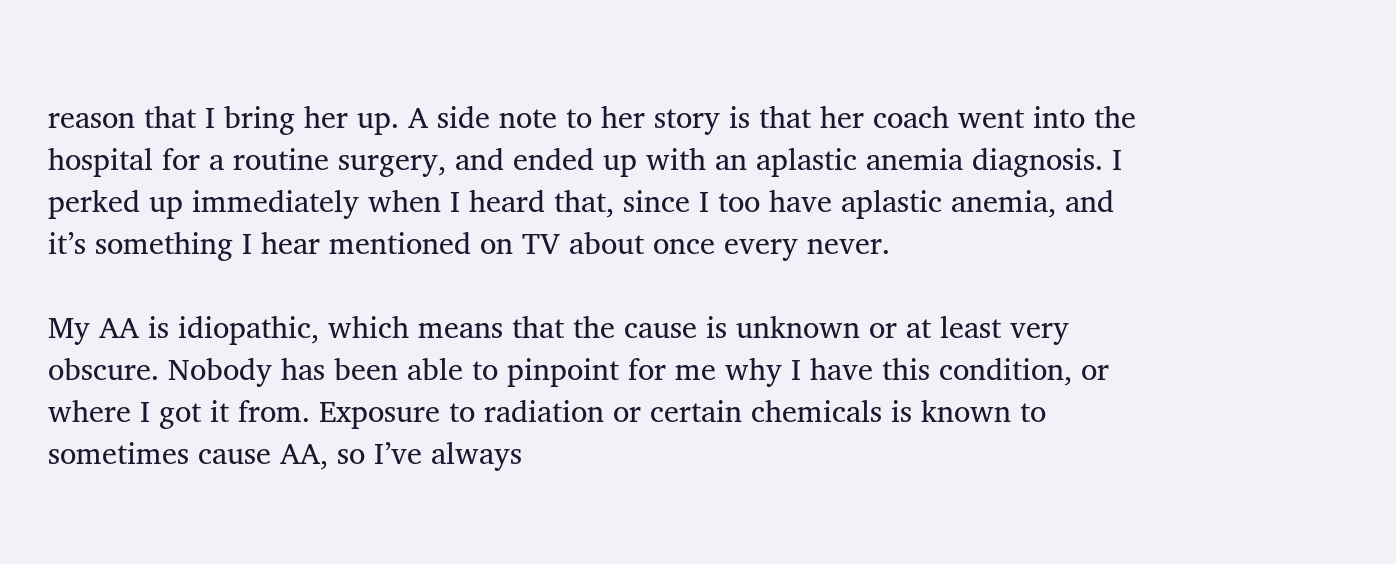reason that I bring her up. A side note to her story is that her coach went into the hospital for a routine surgery, and ended up with an aplastic anemia diagnosis. I perked up immediately when I heard that, since I too have aplastic anemia, and it’s something I hear mentioned on TV about once every never.

My AA is idiopathic, which means that the cause is unknown or at least very obscure. Nobody has been able to pinpoint for me why I have this condition, or where I got it from. Exposure to radiation or certain chemicals is known to sometimes cause AA, so I’ve always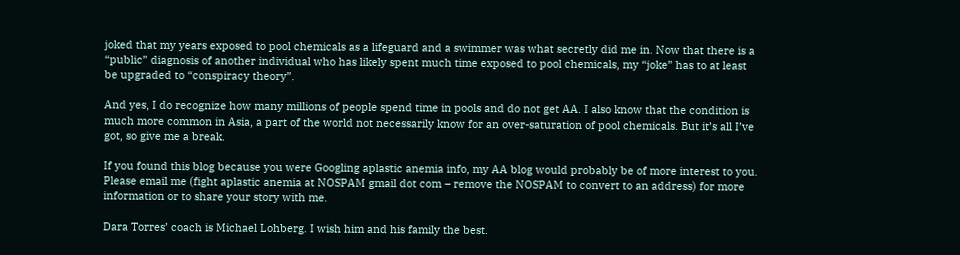joked that my years exposed to pool chemicals as a lifeguard and a swimmer was what secretly did me in. Now that there is a “public” diagnosis of another individual who has likely spent much time exposed to pool chemicals, my “joke” has to at least be upgraded to “conspiracy theory”.

And yes, I do recognize how many millions of people spend time in pools and do not get AA. I also know that the condition is much more common in Asia, a part of the world not necessarily know for an over-saturation of pool chemicals. But it’s all I’ve got, so give me a break.

If you found this blog because you were Googling aplastic anemia info, my AA blog would probably be of more interest to you. Please email me (fight aplastic anemia at NOSPAM gmail dot com – remove the NOSPAM to convert to an address) for more information or to share your story with me.

Dara Torres’ coach is Michael Lohberg. I wish him and his family the best.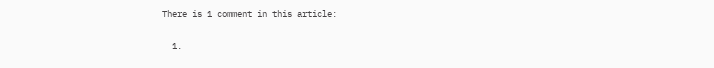There is 1 comment in this article:

  1.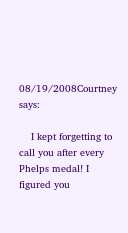08/19/2008Courtney says:

    I kept forgetting to call you after every Phelps medal! I figured you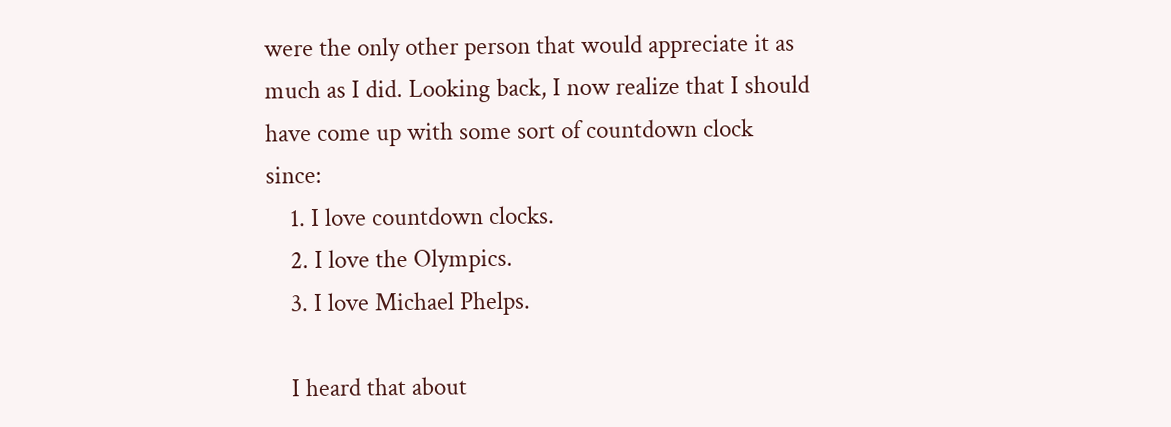were the only other person that would appreciate it as much as I did. Looking back, I now realize that I should have come up with some sort of countdown clock since:
    1. I love countdown clocks.
    2. I love the Olympics.
    3. I love Michael Phelps.

    I heard that about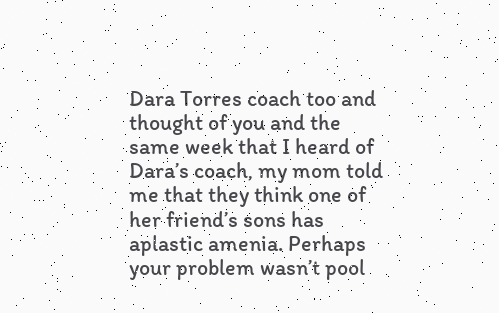Dara Torres coach too and thought of you and the same week that I heard of Dara’s coach, my mom told me that they think one of her friend’s sons has aplastic amenia. Perhaps your problem wasn’t pool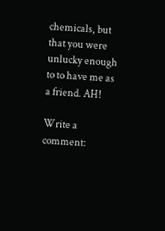chemicals, but that you were unlucky enough to to have me as a friend. AH!

Write a comment: